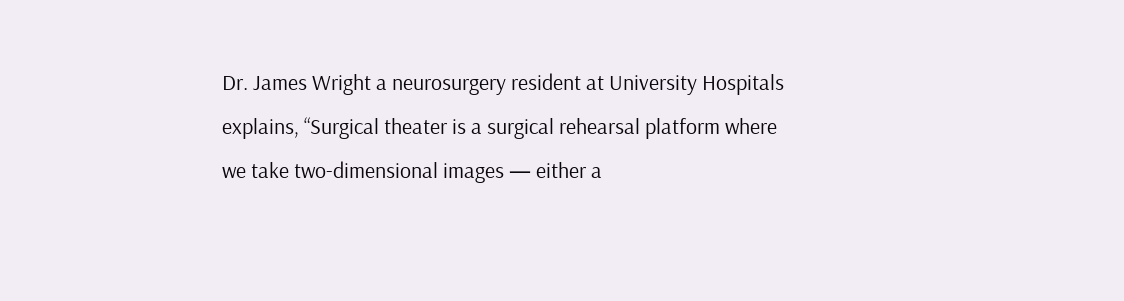Dr. James Wright a neurosurgery resident at University Hospitals explains, “Surgical theater is a surgical rehearsal platform where we take two-dimensional images — either a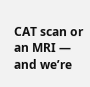CAT scan or an MRI — and we’re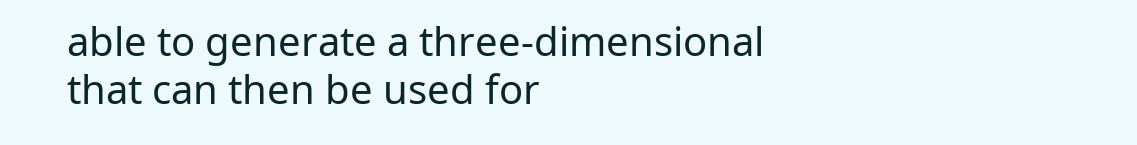able to generate a three-dimensional that can then be used for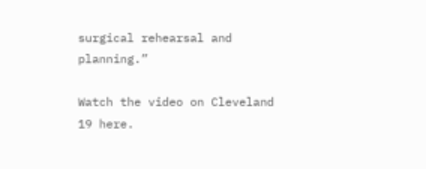surgical rehearsal and planning.”

Watch the video on Cleveland 19 here.